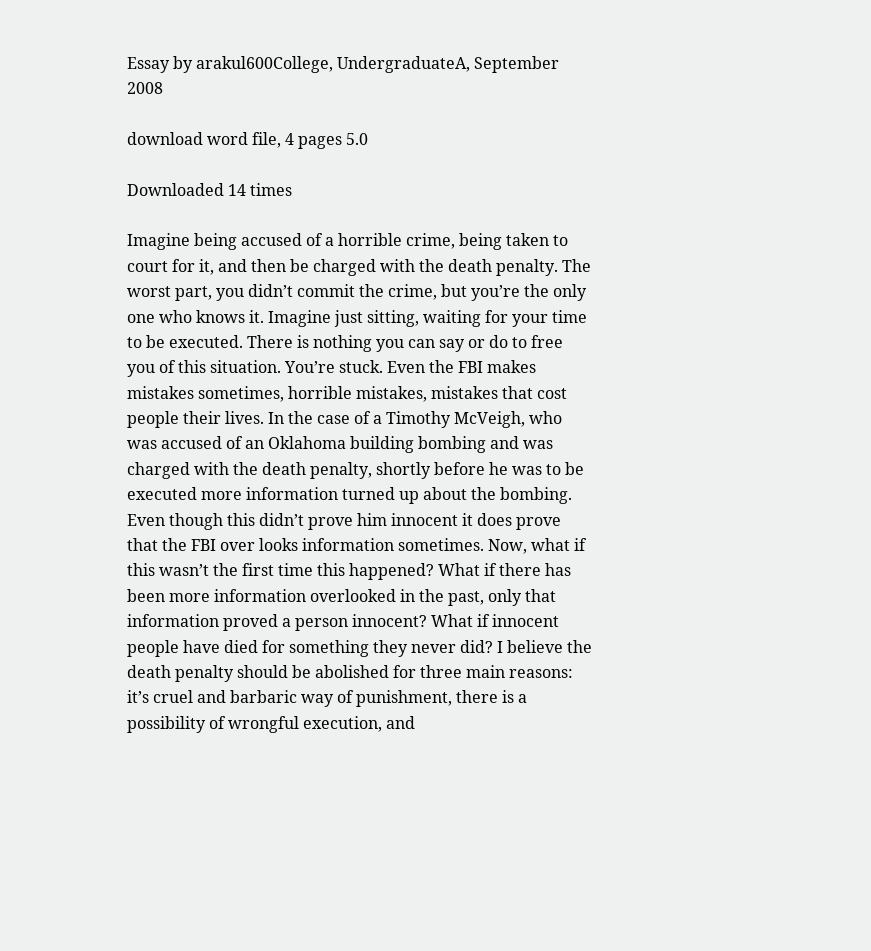Essay by arakul600College, UndergraduateA, September 2008

download word file, 4 pages 5.0

Downloaded 14 times

Imagine being accused of a horrible crime, being taken to court for it, and then be charged with the death penalty. The worst part, you didn’t commit the crime, but you’re the only one who knows it. Imagine just sitting, waiting for your time to be executed. There is nothing you can say or do to free you of this situation. You’re stuck. Even the FBI makes mistakes sometimes, horrible mistakes, mistakes that cost people their lives. In the case of a Timothy McVeigh, who was accused of an Oklahoma building bombing and was charged with the death penalty, shortly before he was to be executed more information turned up about the bombing. Even though this didn’t prove him innocent it does prove that the FBI over looks information sometimes. Now, what if this wasn’t the first time this happened? What if there has been more information overlooked in the past, only that information proved a person innocent? What if innocent people have died for something they never did? I believe the death penalty should be abolished for three main reasons: it’s cruel and barbaric way of punishment, there is a possibility of wrongful execution, and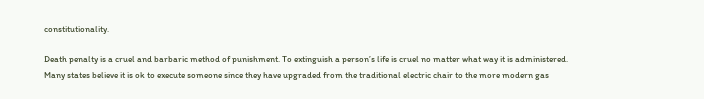constitutionality.

Death penalty is a cruel and barbaric method of punishment. To extinguish a person’s life is cruel no matter what way it is administered. Many states believe it is ok to execute someone since they have upgraded from the traditional electric chair to the more modern gas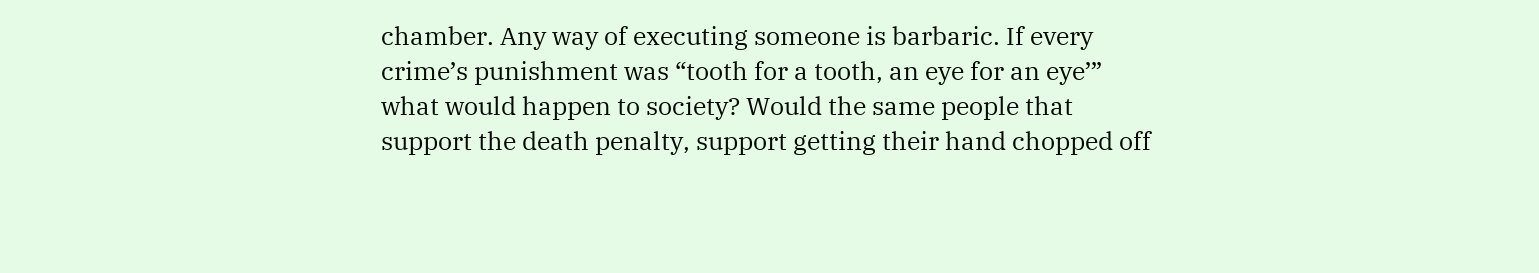chamber. Any way of executing someone is barbaric. If every crime’s punishment was “tooth for a tooth, an eye for an eye’” what would happen to society? Would the same people that support the death penalty, support getting their hand chopped off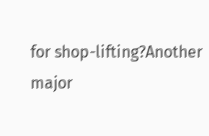for shop-lifting?Another major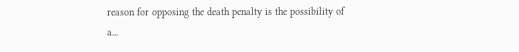reason for opposing the death penalty is the possibility of a...